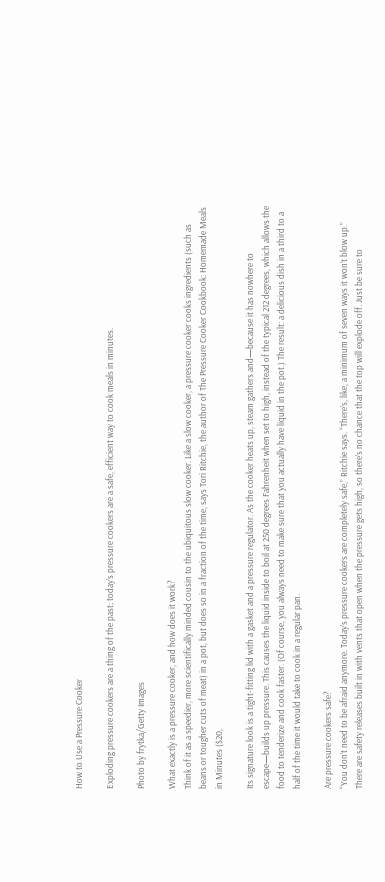How to Use a Pressure Cooker

Exploding pressure cookers are a thing of the past; today’s pressure cookers are a safe, efficient way to cook meals in minutes.

Photo by frytka/Getty Images

What exactly is a pressure cooker, and how does it work?
Think of it as a speedier, more scientifically minded cousin to the ubiquitous slow cooker. Like a slow cooker, a pressure cooker cooks ingredients (such as beans or tougher cuts of meat) in a pot, but does so in a fraction of the time, says Tori Ritchie, the author of The Pressure Cooker Cookbook: Homemade Meals in Minutes ($20,

Its signature look is a tight-fitting lid with a gasket and a pressure regulator. As the cooker heats up, steam gathers and—because it has nowhere to escape—builds up pressure. This causes the liquid inside to boil at 250 degrees Fahrenheit when set to high, instead of the typical 212 degrees, which allows the food to tenderize and cook faster. (Of course, you always need to make sure that you actually have liquid in the pot.) The result: a delicious dish in a third to a half of the time it would take to cook in a regular pan.

Are pressure cookers safe?
“You don’t need to be afraid anymore. Today’s pressure cookers are completely safe,” Ritchie says. “There’s, like, a minimum of seven ways it won’t blow up.” There are safety releases built in with vents that open when the pressure gets high, so there’s no chance that the top will explode off. Just be sure to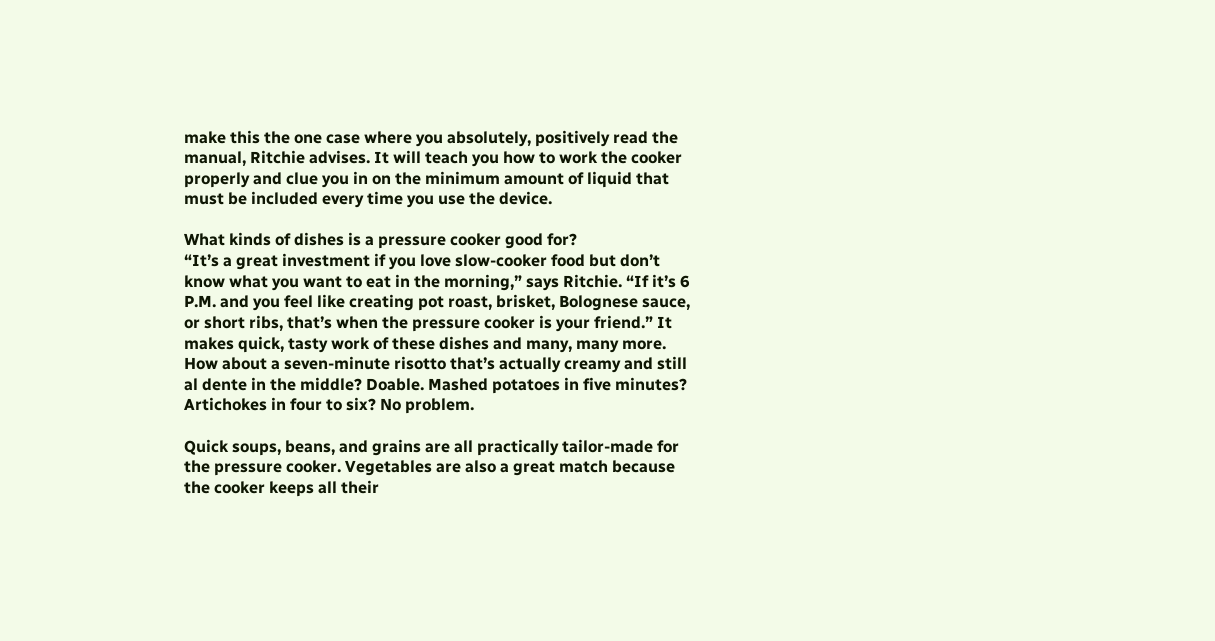make this the one case where you absolutely, positively read the manual, Ritchie advises. It will teach you how to work the cooker properly and clue you in on the minimum amount of liquid that must be included every time you use the device.

What kinds of dishes is a pressure cooker good for?
“It’s a great investment if you love slow-cooker food but don’t know what you want to eat in the morning,” says Ritchie. “If it’s 6 P.M. and you feel like creating pot roast, brisket, Bolognese sauce, or short ribs, that’s when the pressure cooker is your friend.” It makes quick, tasty work of these dishes and many, many more. How about a seven-minute risotto that’s actually creamy and still al dente in the middle? Doable. Mashed potatoes in five minutes? Artichokes in four to six? No problem.

Quick soups, beans, and grains are all practically tailor-made for the pressure cooker. Vegetables are also a great match because the cooker keeps all their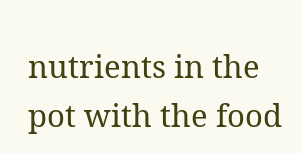nutrients in the pot with the food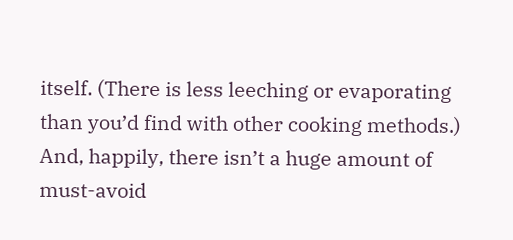itself. (There is less leeching or evaporating than you’d find with other cooking methods.) And, happily, there isn’t a huge amount of must-avoid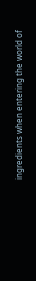ingredients when entering the world of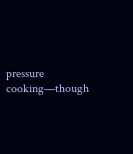pressure cooking—though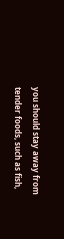you should stay away from tender foods, such as fish,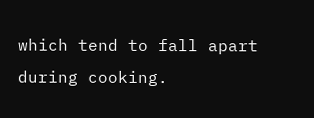which tend to fall apart during cooking.